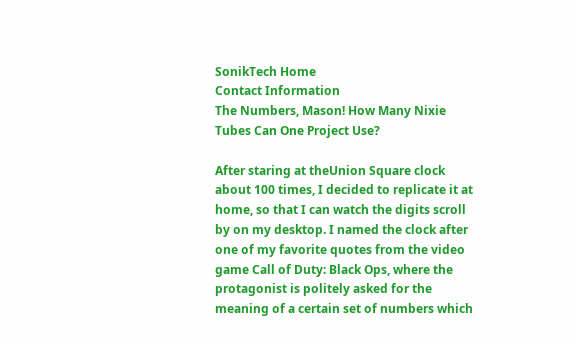SonikTech Home
Contact Information
The Numbers, Mason! How Many Nixie Tubes Can One Project Use?

After staring at theUnion Square clock about 100 times, I decided to replicate it at home, so that I can watch the digits scroll by on my desktop. I named the clock after one of my favorite quotes from the video game Call of Duty: Black Ops, where the protagonist is politely asked for the meaning of a certain set of numbers which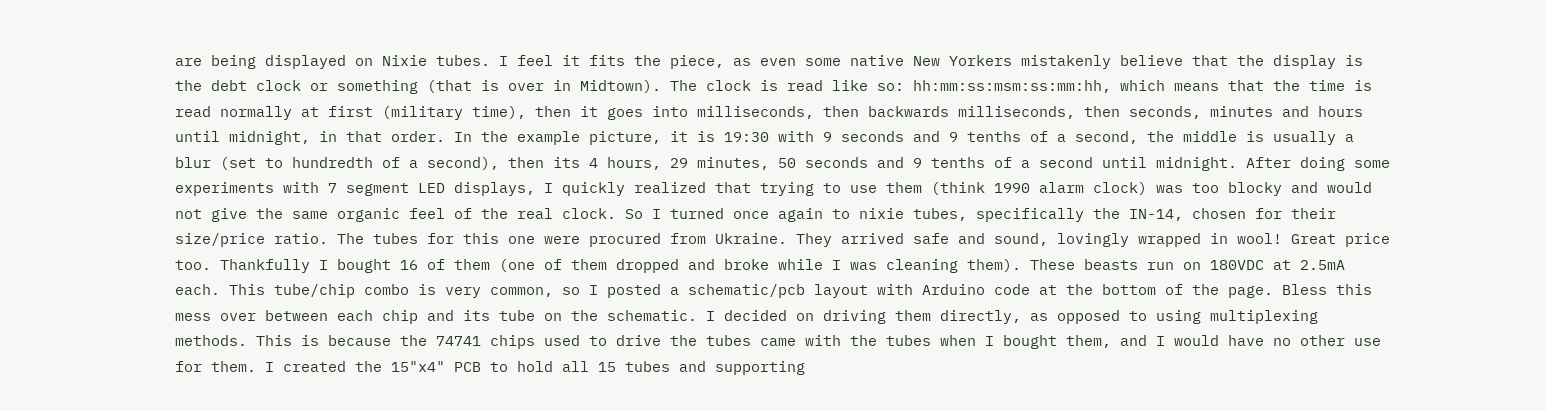are being displayed on Nixie tubes. I feel it fits the piece, as even some native New Yorkers mistakenly believe that the display is the debt clock or something (that is over in Midtown). The clock is read like so: hh:mm:ss:msm:ss:mm:hh, which means that the time is read normally at first (military time), then it goes into milliseconds, then backwards milliseconds, then seconds, minutes and hours until midnight, in that order. In the example picture, it is 19:30 with 9 seconds and 9 tenths of a second, the middle is usually a blur (set to hundredth of a second), then its 4 hours, 29 minutes, 50 seconds and 9 tenths of a second until midnight. After doing some experiments with 7 segment LED displays, I quickly realized that trying to use them (think 1990 alarm clock) was too blocky and would not give the same organic feel of the real clock. So I turned once again to nixie tubes, specifically the IN-14, chosen for their size/price ratio. The tubes for this one were procured from Ukraine. They arrived safe and sound, lovingly wrapped in wool! Great price too. Thankfully I bought 16 of them (one of them dropped and broke while I was cleaning them). These beasts run on 180VDC at 2.5mA each. This tube/chip combo is very common, so I posted a schematic/pcb layout with Arduino code at the bottom of the page. Bless this mess over between each chip and its tube on the schematic. I decided on driving them directly, as opposed to using multiplexing methods. This is because the 74741 chips used to drive the tubes came with the tubes when I bought them, and I would have no other use for them. I created the 15"x4" PCB to hold all 15 tubes and supporting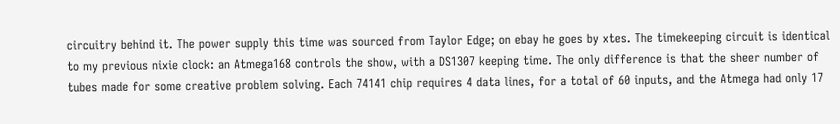circuitry behind it. The power supply this time was sourced from Taylor Edge; on ebay he goes by xtes. The timekeeping circuit is identical to my previous nixie clock: an Atmega168 controls the show, with a DS1307 keeping time. The only difference is that the sheer number of tubes made for some creative problem solving. Each 74141 chip requires 4 data lines, for a total of 60 inputs, and the Atmega had only 17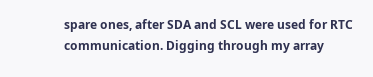spare ones, after SDA and SCL were used for RTC communication. Digging through my array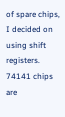of spare chips, I decided on using shift registers. 74141 chips are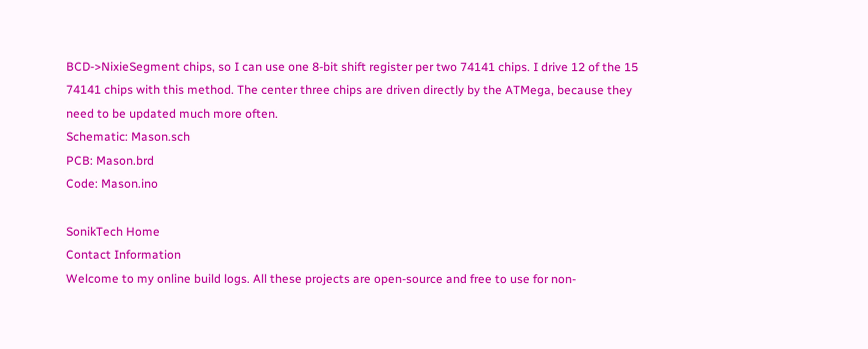BCD->NixieSegment chips, so I can use one 8-bit shift register per two 74141 chips. I drive 12 of the 15 74141 chips with this method. The center three chips are driven directly by the ATMega, because they need to be updated much more often.
Schematic: Mason.sch
PCB: Mason.brd
Code: Mason.ino

SonikTech Home
Contact Information
Welcome to my online build logs. All these projects are open-source and free to use for non-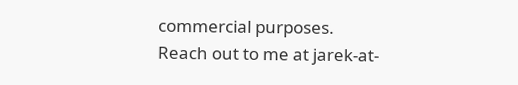commercial purposes. Reach out to me at jarek-at-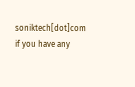soniktech[dot]com if you have any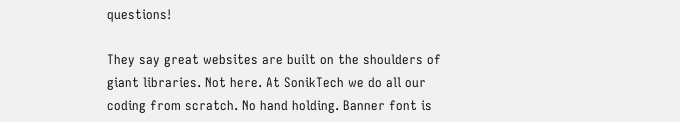questions!

They say great websites are built on the shoulders of giant libraries. Not here. At SonikTech we do all our coding from scratch. No hand holding. Banner font is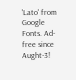'Lato' from Google Fonts. Ad-free since Aught-3!